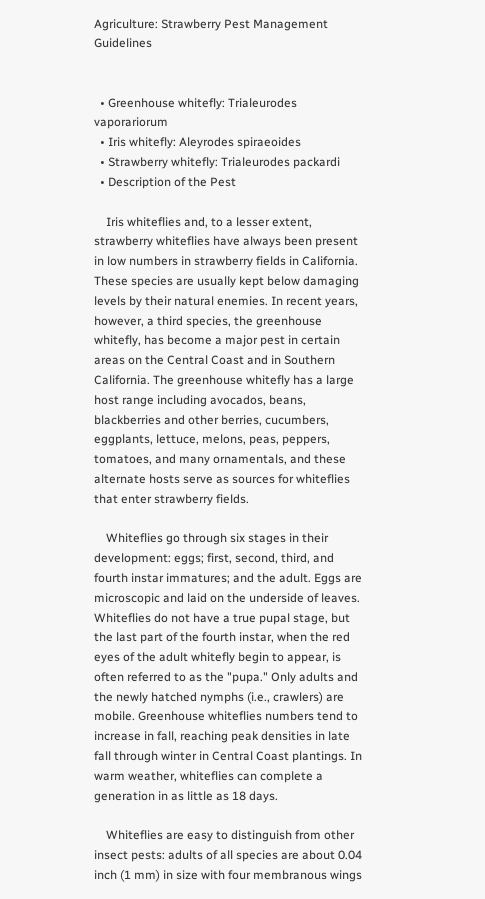Agriculture: Strawberry Pest Management Guidelines


  • Greenhouse whitefly: Trialeurodes vaporariorum
  • Iris whitefly: Aleyrodes spiraeoides
  • Strawberry whitefly: Trialeurodes packardi
  • Description of the Pest

    Iris whiteflies and, to a lesser extent, strawberry whiteflies have always been present in low numbers in strawberry fields in California. These species are usually kept below damaging levels by their natural enemies. In recent years, however, a third species, the greenhouse whitefly, has become a major pest in certain areas on the Central Coast and in Southern California. The greenhouse whitefly has a large host range including avocados, beans, blackberries and other berries, cucumbers, eggplants, lettuce, melons, peas, peppers, tomatoes, and many ornamentals, and these alternate hosts serve as sources for whiteflies that enter strawberry fields.

    Whiteflies go through six stages in their development: eggs; first, second, third, and fourth instar immatures; and the adult. Eggs are microscopic and laid on the underside of leaves. Whiteflies do not have a true pupal stage, but the last part of the fourth instar, when the red eyes of the adult whitefly begin to appear, is often referred to as the "pupa." Only adults and the newly hatched nymphs (i.e., crawlers) are mobile. Greenhouse whiteflies numbers tend to increase in fall, reaching peak densities in late fall through winter in Central Coast plantings. In warm weather, whiteflies can complete a generation in as little as 18 days.

    Whiteflies are easy to distinguish from other insect pests: adults of all species are about 0.04 inch (1 mm) in size with four membranous wings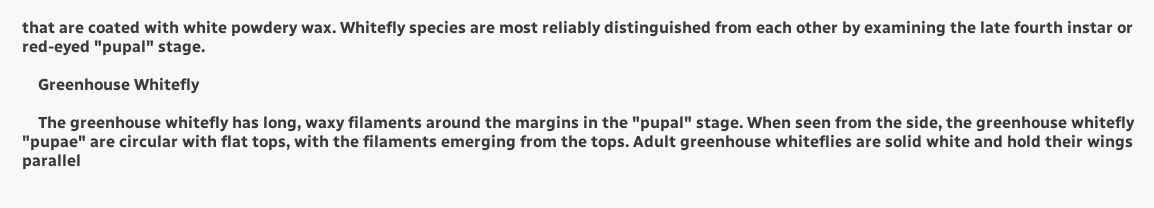that are coated with white powdery wax. Whitefly species are most reliably distinguished from each other by examining the late fourth instar or red-eyed "pupal" stage.

    Greenhouse Whitefly

    The greenhouse whitefly has long, waxy filaments around the margins in the "pupal" stage. When seen from the side, the greenhouse whitefly "pupae" are circular with flat tops, with the filaments emerging from the tops. Adult greenhouse whiteflies are solid white and hold their wings parallel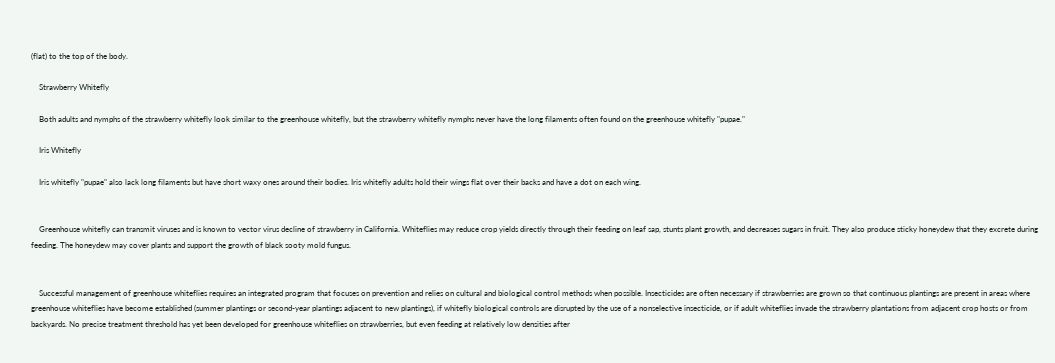(flat) to the top of the body.

    Strawberry Whitefly

    Both adults and nymphs of the strawberry whitefly look similar to the greenhouse whitefly, but the strawberry whitefly nymphs never have the long filaments often found on the greenhouse whitefly "pupae."

    Iris Whitefly

    Iris whitefly "pupae" also lack long filaments but have short waxy ones around their bodies. Iris whitefly adults hold their wings flat over their backs and have a dot on each wing.


    Greenhouse whitefly can transmit viruses and is known to vector virus decline of strawberry in California. Whiteflies may reduce crop yields directly through their feeding on leaf sap, stunts plant growth, and decreases sugars in fruit. They also produce sticky honeydew that they excrete during feeding. The honeydew may cover plants and support the growth of black sooty mold fungus.


    Successful management of greenhouse whiteflies requires an integrated program that focuses on prevention and relies on cultural and biological control methods when possible. Insecticides are often necessary if strawberries are grown so that continuous plantings are present in areas where greenhouse whiteflies have become established (summer plantings or second-year plantings adjacent to new plantings), if whitefly biological controls are disrupted by the use of a nonselective insecticide, or if adult whiteflies invade the strawberry plantations from adjacent crop hosts or from backyards. No precise treatment threshold has yet been developed for greenhouse whiteflies on strawberries, but even feeding at relatively low densities after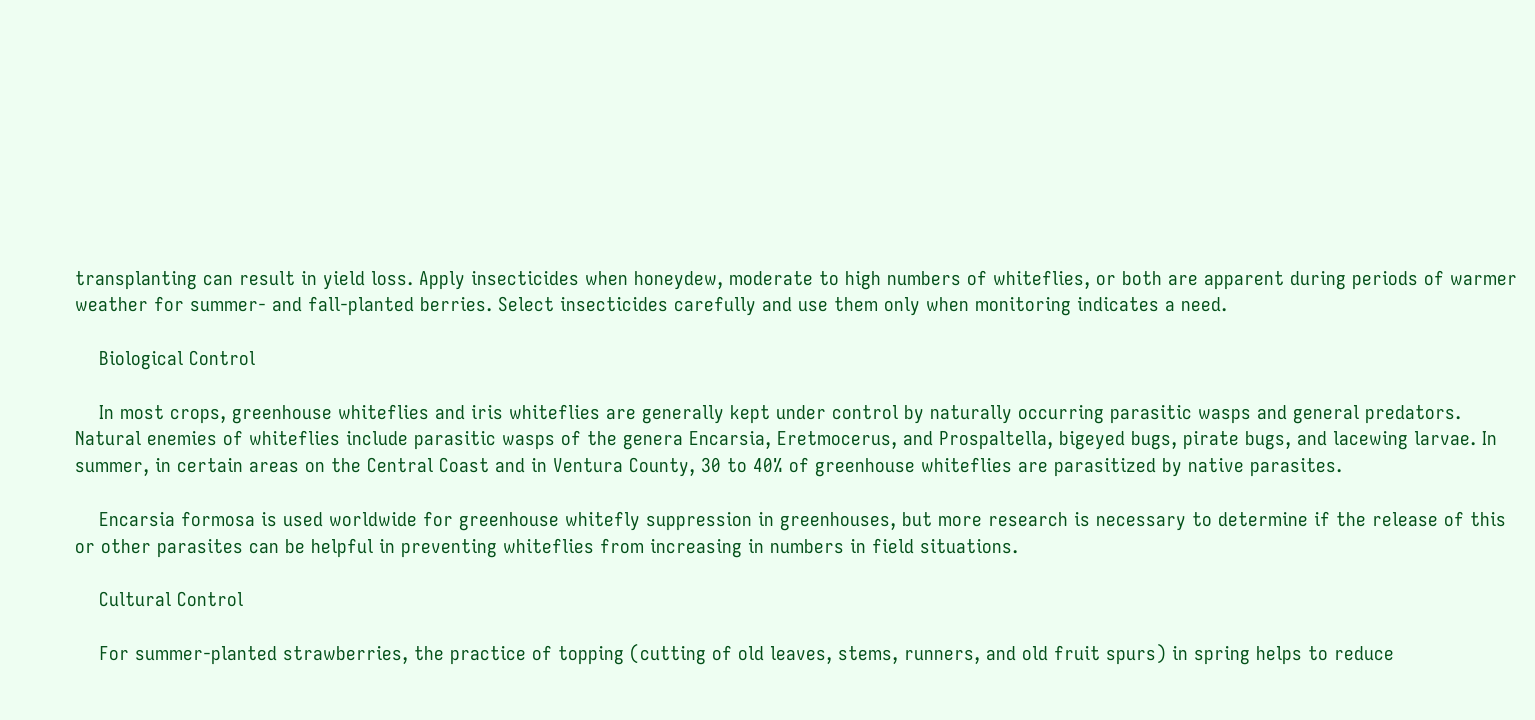transplanting can result in yield loss. Apply insecticides when honeydew, moderate to high numbers of whiteflies, or both are apparent during periods of warmer weather for summer- and fall-planted berries. Select insecticides carefully and use them only when monitoring indicates a need.

    Biological Control

    In most crops, greenhouse whiteflies and iris whiteflies are generally kept under control by naturally occurring parasitic wasps and general predators. Natural enemies of whiteflies include parasitic wasps of the genera Encarsia, Eretmocerus, and Prospaltella, bigeyed bugs, pirate bugs, and lacewing larvae. In summer, in certain areas on the Central Coast and in Ventura County, 30 to 40% of greenhouse whiteflies are parasitized by native parasites.

    Encarsia formosa is used worldwide for greenhouse whitefly suppression in greenhouses, but more research is necessary to determine if the release of this or other parasites can be helpful in preventing whiteflies from increasing in numbers in field situations.

    Cultural Control

    For summer-planted strawberries, the practice of topping (cutting of old leaves, stems, runners, and old fruit spurs) in spring helps to reduce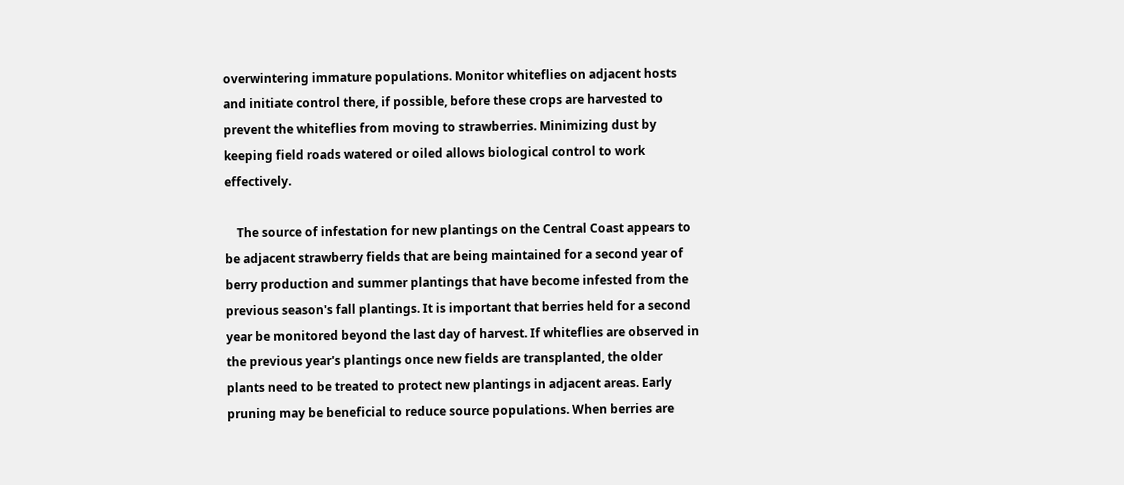overwintering immature populations. Monitor whiteflies on adjacent hosts and initiate control there, if possible, before these crops are harvested to prevent the whiteflies from moving to strawberries. Minimizing dust by keeping field roads watered or oiled allows biological control to work effectively.

    The source of infestation for new plantings on the Central Coast appears to be adjacent strawberry fields that are being maintained for a second year of berry production and summer plantings that have become infested from the previous season's fall plantings. It is important that berries held for a second year be monitored beyond the last day of harvest. If whiteflies are observed in the previous year's plantings once new fields are transplanted, the older plants need to be treated to protect new plantings in adjacent areas. Early pruning may be beneficial to reduce source populations. When berries are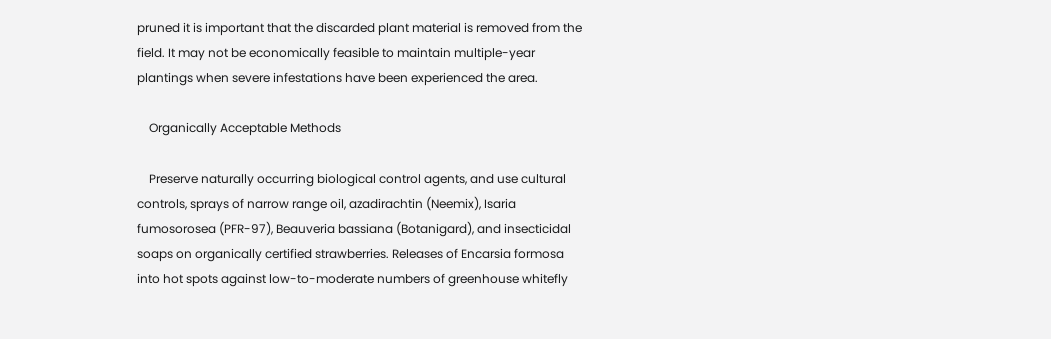pruned it is important that the discarded plant material is removed from the field. It may not be economically feasible to maintain multiple-year plantings when severe infestations have been experienced the area.

    Organically Acceptable Methods

    Preserve naturally occurring biological control agents, and use cultural controls, sprays of narrow range oil, azadirachtin (Neemix), Isaria fumosorosea (PFR-97), Beauveria bassiana (Botanigard), and insecticidal soaps on organically certified strawberries. Releases of Encarsia formosa into hot spots against low-to-moderate numbers of greenhouse whitefly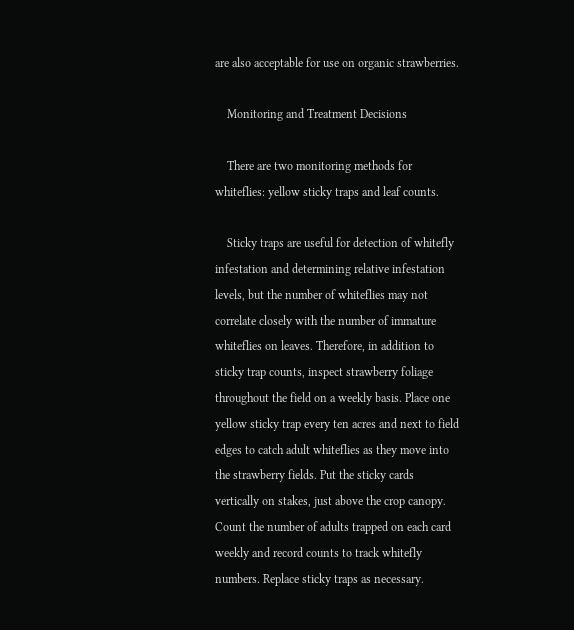are also acceptable for use on organic strawberries.

    Monitoring and Treatment Decisions

    There are two monitoring methods for whiteflies: yellow sticky traps and leaf counts.

    Sticky traps are useful for detection of whitefly infestation and determining relative infestation levels, but the number of whiteflies may not correlate closely with the number of immature whiteflies on leaves. Therefore, in addition to sticky trap counts, inspect strawberry foliage throughout the field on a weekly basis. Place one yellow sticky trap every ten acres and next to field edges to catch adult whiteflies as they move into the strawberry fields. Put the sticky cards vertically on stakes, just above the crop canopy. Count the number of adults trapped on each card weekly and record counts to track whitefly numbers. Replace sticky traps as necessary.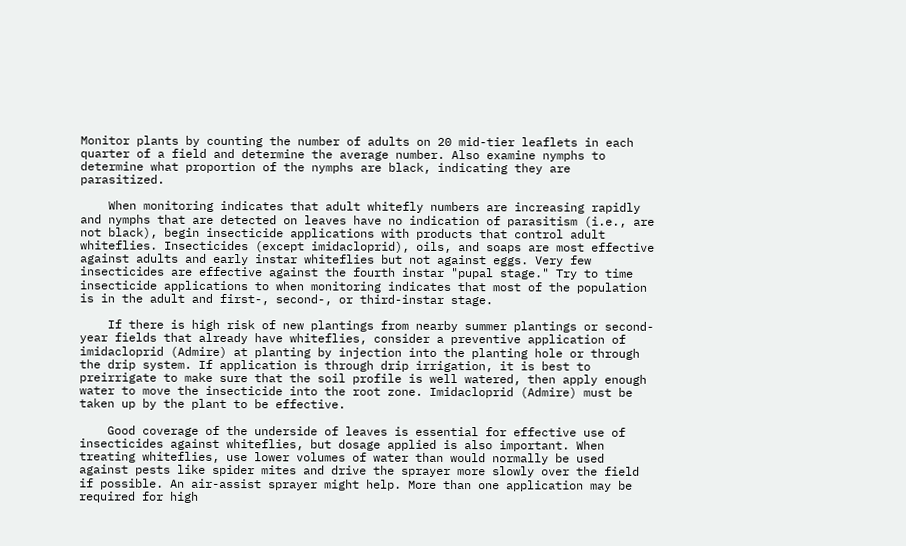Monitor plants by counting the number of adults on 20 mid-tier leaflets in each quarter of a field and determine the average number. Also examine nymphs to determine what proportion of the nymphs are black, indicating they are parasitized.

    When monitoring indicates that adult whitefly numbers are increasing rapidly and nymphs that are detected on leaves have no indication of parasitism (i.e., are not black), begin insecticide applications with products that control adult whiteflies. Insecticides (except imidacloprid), oils, and soaps are most effective against adults and early instar whiteflies but not against eggs. Very few insecticides are effective against the fourth instar "pupal stage." Try to time insecticide applications to when monitoring indicates that most of the population is in the adult and first-, second-, or third-instar stage.

    If there is high risk of new plantings from nearby summer plantings or second-year fields that already have whiteflies, consider a preventive application of imidacloprid (Admire) at planting by injection into the planting hole or through the drip system. If application is through drip irrigation, it is best to preirrigate to make sure that the soil profile is well watered, then apply enough water to move the insecticide into the root zone. Imidacloprid (Admire) must be taken up by the plant to be effective.

    Good coverage of the underside of leaves is essential for effective use of insecticides against whiteflies, but dosage applied is also important. When treating whiteflies, use lower volumes of water than would normally be used against pests like spider mites and drive the sprayer more slowly over the field if possible. An air-assist sprayer might help. More than one application may be required for high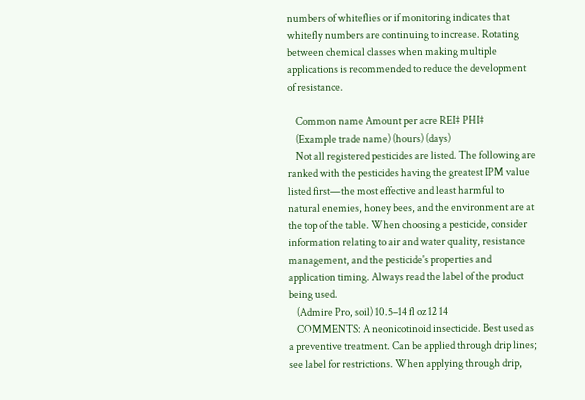numbers of whiteflies or if monitoring indicates that whitefly numbers are continuing to increase. Rotating between chemical classes when making multiple applications is recommended to reduce the development of resistance.

    Common name Amount per acre REI‡ PHI‡
    (Example trade name) (hours) (days)
    Not all registered pesticides are listed. The following are ranked with the pesticides having the greatest IPM value listed first—the most effective and least harmful to natural enemies, honey bees, and the environment are at the top of the table. When choosing a pesticide, consider information relating to air and water quality, resistance management, and the pesticide's properties and application timing. Always read the label of the product being used.
    (Admire Pro, soil) 10.5–14 fl oz 12 14
    COMMENTS: A neonicotinoid insecticide. Best used as a preventive treatment. Can be applied through drip lines; see label for restrictions. When applying through drip,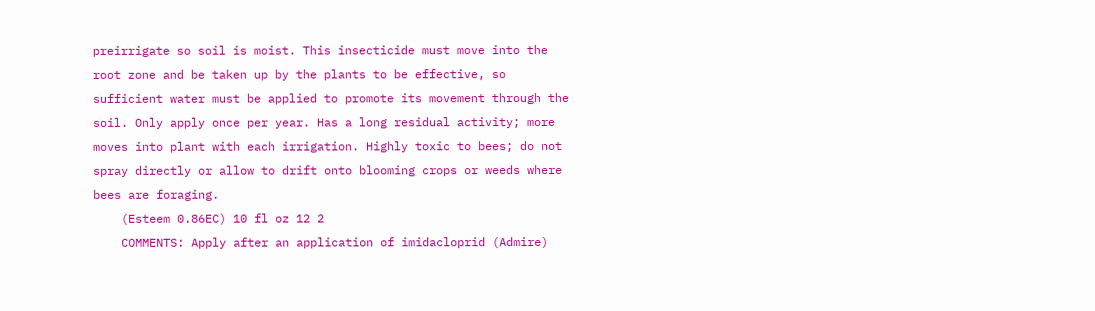preirrigate so soil is moist. This insecticide must move into the root zone and be taken up by the plants to be effective, so sufficient water must be applied to promote its movement through the soil. Only apply once per year. Has a long residual activity; more moves into plant with each irrigation. Highly toxic to bees; do not spray directly or allow to drift onto blooming crops or weeds where bees are foraging.
    (Esteem 0.86EC) 10 fl oz 12 2
    COMMENTS: Apply after an application of imidacloprid (Admire)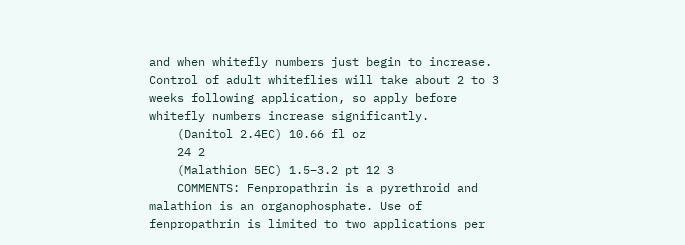and when whitefly numbers just begin to increase. Control of adult whiteflies will take about 2 to 3 weeks following application, so apply before whitefly numbers increase significantly.
    (Danitol 2.4EC) 10.66 fl oz
    24 2
    (Malathion 5EC) 1.5–3.2 pt 12 3
    COMMENTS: Fenpropathrin is a pyrethroid and malathion is an organophosphate. Use of fenpropathrin is limited to two applications per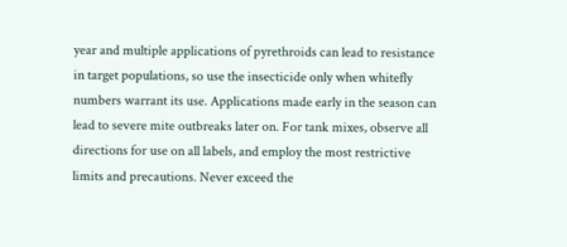year and multiple applications of pyrethroids can lead to resistance in target populations, so use the insecticide only when whitefly numbers warrant its use. Applications made early in the season can lead to severe mite outbreaks later on. For tank mixes, observe all directions for use on all labels, and employ the most restrictive limits and precautions. Never exceed the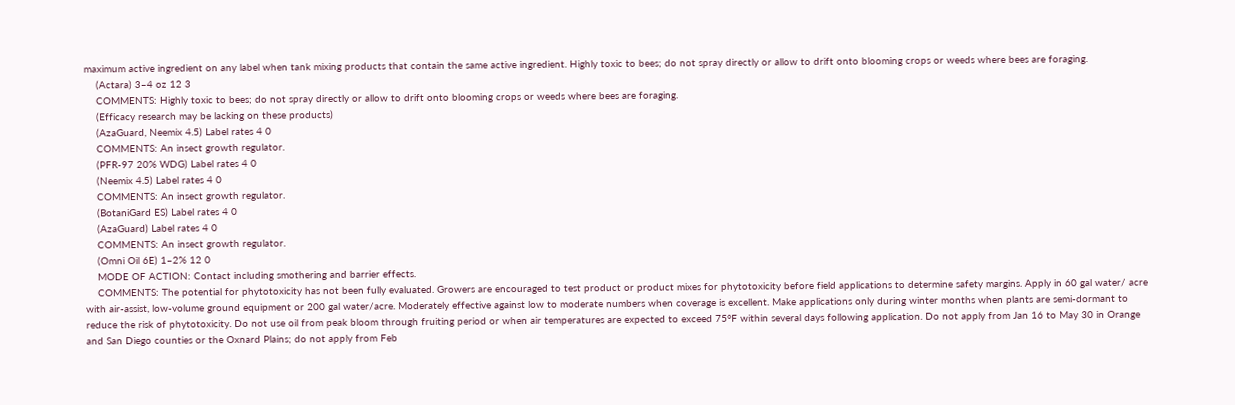maximum active ingredient on any label when tank mixing products that contain the same active ingredient. Highly toxic to bees; do not spray directly or allow to drift onto blooming crops or weeds where bees are foraging.
    (Actara) 3–4 oz 12 3
    COMMENTS: Highly toxic to bees; do not spray directly or allow to drift onto blooming crops or weeds where bees are foraging.
    (Efficacy research may be lacking on these products)
    (AzaGuard, Neemix 4.5) Label rates 4 0
    COMMENTS: An insect growth regulator.
    (PFR-97 20% WDG) Label rates 4 0
    (Neemix 4.5) Label rates 4 0
    COMMENTS: An insect growth regulator.
    (BotaniGard ES) Label rates 4 0
    (AzaGuard) Label rates 4 0
    COMMENTS: An insect growth regulator.
    (Omni Oil 6E) 1–2% 12 0
    MODE OF ACTION: Contact including smothering and barrier effects.
    COMMENTS: The potential for phytotoxicity has not been fully evaluated. Growers are encouraged to test product or product mixes for phytotoxicity before field applications to determine safety margins. Apply in 60 gal water/ acre with air-assist, low-volume ground equipment or 200 gal water/acre. Moderately effective against low to moderate numbers when coverage is excellent. Make applications only during winter months when plants are semi-dormant to reduce the risk of phytotoxicity. Do not use oil from peak bloom through fruiting period or when air temperatures are expected to exceed 75°F within several days following application. Do not apply from Jan 16 to May 30 in Orange and San Diego counties or the Oxnard Plains; do not apply from Feb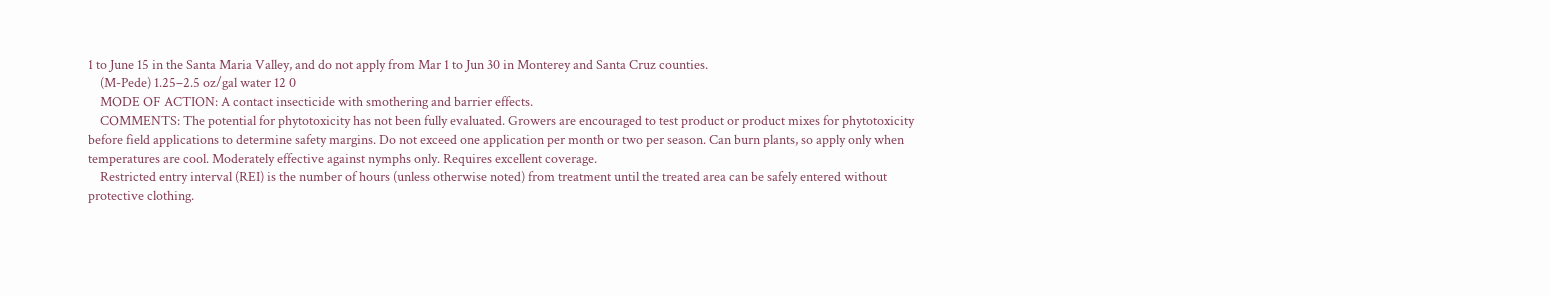1 to June 15 in the Santa Maria Valley, and do not apply from Mar 1 to Jun 30 in Monterey and Santa Cruz counties.
    (M-Pede) 1.25–2.5 oz/gal water 12 0
    MODE OF ACTION: A contact insecticide with smothering and barrier effects.
    COMMENTS: The potential for phytotoxicity has not been fully evaluated. Growers are encouraged to test product or product mixes for phytotoxicity before field applications to determine safety margins. Do not exceed one application per month or two per season. Can burn plants, so apply only when temperatures are cool. Moderately effective against nymphs only. Requires excellent coverage.
    Restricted entry interval (REI) is the number of hours (unless otherwise noted) from treatment until the treated area can be safely entered without protective clothing.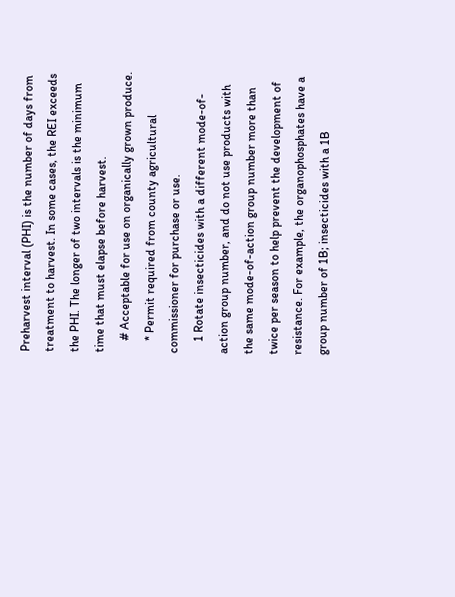Preharvest interval (PHI) is the number of days from treatment to harvest. In some cases, the REI exceeds the PHI. The longer of two intervals is the minimum time that must elapse before harvest.
    # Acceptable for use on organically grown produce.
    * Permit required from county agricultural commissioner for purchase or use.
    1 Rotate insecticides with a different mode-of-action group number, and do not use products with the same mode-of-action group number more than twice per season to help prevent the development of resistance. For example, the organophosphates have a group number of 1B; insecticides with a 1B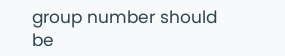group number should be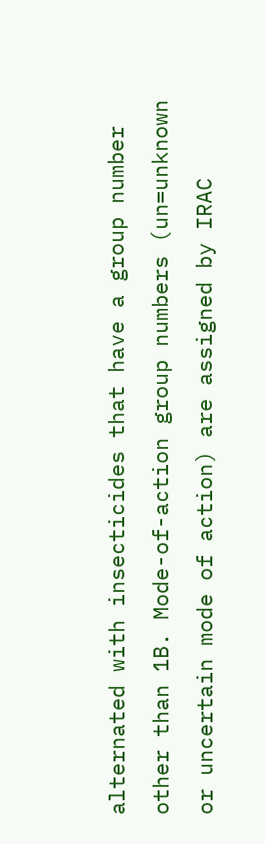alternated with insecticides that have a group number other than 1B. Mode-of-action group numbers (un=unknown or uncertain mode of action) are assigned by IRAC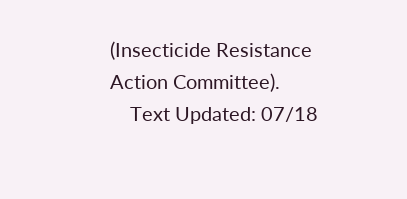(Insecticide Resistance Action Committee).
    Text Updated: 07/18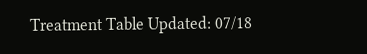Treatment Table Updated: 07/18